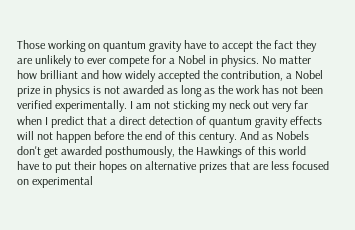Those working on quantum gravity have to accept the fact they are unlikely to ever compete for a Nobel in physics. No matter how brilliant and how widely accepted the contribution, a Nobel prize in physics is not awarded as long as the work has not been verified experimentally. I am not sticking my neck out very far when I predict that a direct detection of quantum gravity effects will not happen before the end of this century. And as Nobels don't get awarded posthumously, the Hawkings of this world have to put their hopes on alternative prizes that are less focused on experimental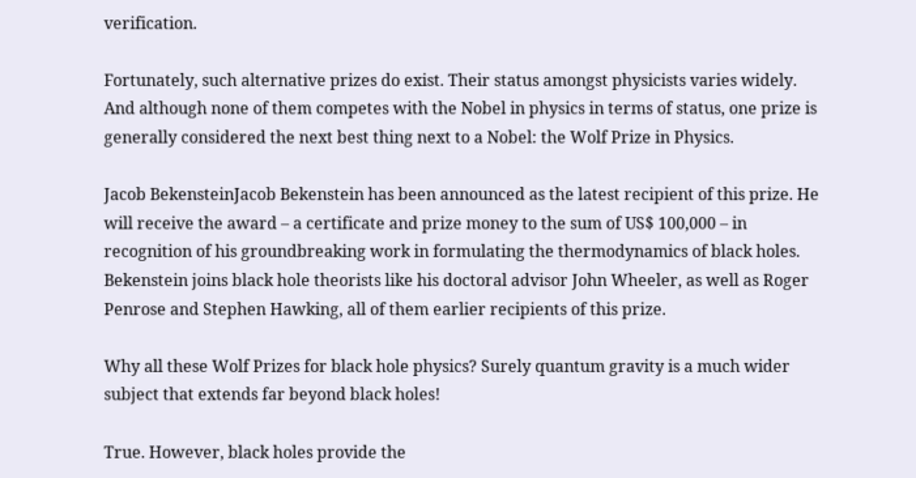verification.

Fortunately, such alternative prizes do exist. Their status amongst physicists varies widely. And although none of them competes with the Nobel in physics in terms of status, one prize is generally considered the next best thing next to a Nobel: the Wolf Prize in Physics.

Jacob BekensteinJacob Bekenstein has been announced as the latest recipient of this prize. He will receive the award – a certificate and prize money to the sum of US$ 100,000 – in recognition of his groundbreaking work in formulating the thermodynamics of black holes. Bekenstein joins black hole theorists like his doctoral advisor John Wheeler, as well as Roger Penrose and Stephen Hawking, all of them earlier recipients of this prize.

Why all these Wolf Prizes for black hole physics? Surely quantum gravity is a much wider subject that extends far beyond black holes!

True. However, black holes provide the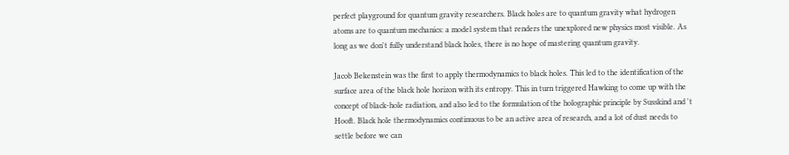perfect playground for quantum gravity researchers. Black holes are to quantum gravity what hydrogen atoms are to quantum mechanics: a model system that renders the unexplored new physics most visible. As long as we don't fully understand black holes, there is no hope of mastering quantum gravity.

Jacob Bekenstein was the first to apply thermodynamics to black holes. This led to the identification of the surface area of the black hole horizon with its entropy. This in turn triggered Hawking to come up with the concept of black-hole radiation, and also led to the formulation of the holographic principle by Susskind and 't Hooft. Black hole thermodynamics continuous to be an active area of research, and a lot of dust needs to settle before we can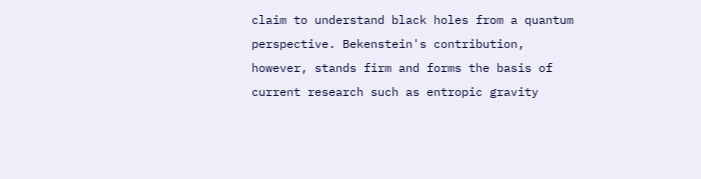claim to understand black holes from a quantum perspective. Bekenstein's contribution, however, stands firm and forms the basis of current research such as entropic gravity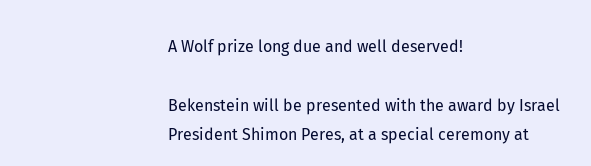A Wolf prize long due and well deserved!

Bekenstein will be presented with the award by Israel President Shimon Peres, at a special ceremony at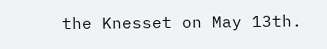the Knesset on May 13th.